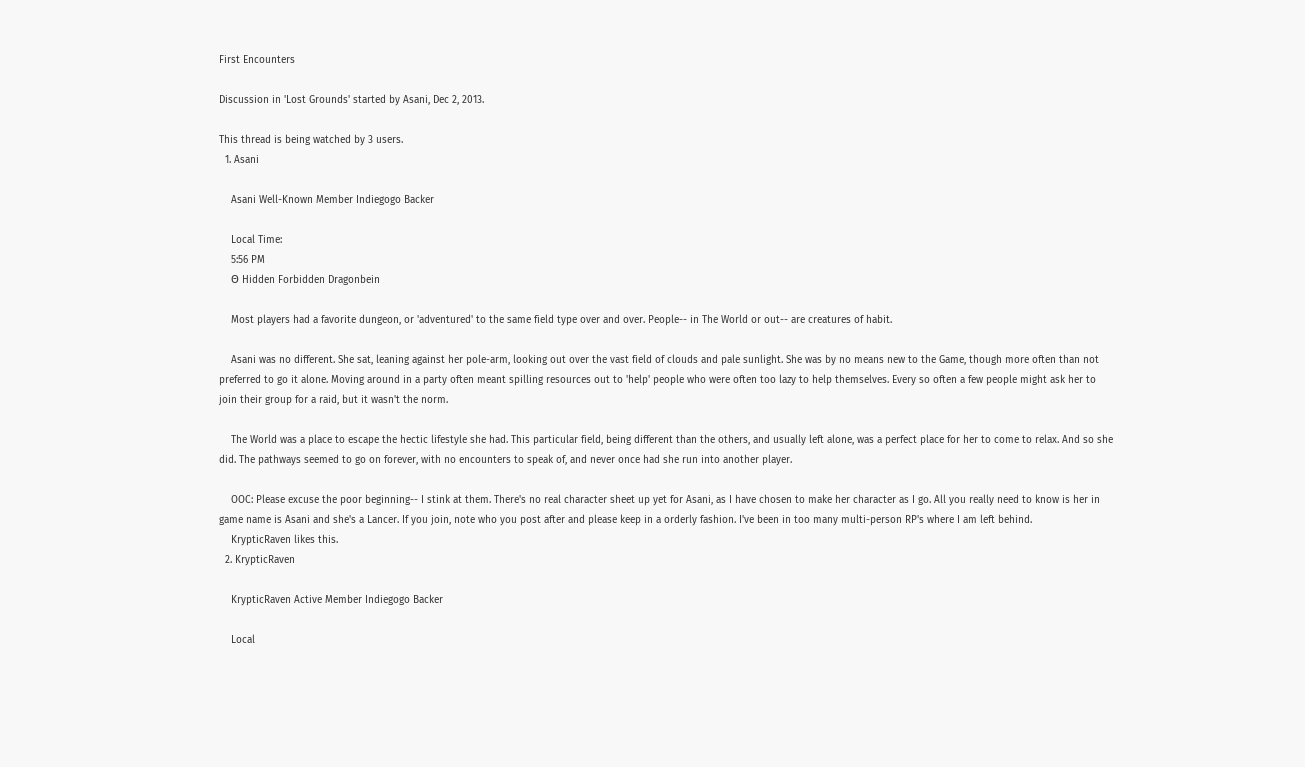First Encounters

Discussion in 'Lost Grounds' started by Asani, Dec 2, 2013.

This thread is being watched by 3 users.
  1. Asani

    Asani Well-Known Member Indiegogo Backer

    Local Time:
    5:56 PM
    Θ Hidden Forbidden Dragonbein

    Most players had a favorite dungeon, or 'adventured' to the same field type over and over. People-- in The World or out-- are creatures of habit.

    Asani was no different. She sat, leaning against her pole-arm, looking out over the vast field of clouds and pale sunlight. She was by no means new to the Game, though more often than not preferred to go it alone. Moving around in a party often meant spilling resources out to 'help' people who were often too lazy to help themselves. Every so often a few people might ask her to join their group for a raid, but it wasn't the norm.

    The World was a place to escape the hectic lifestyle she had. This particular field, being different than the others, and usually left alone, was a perfect place for her to come to relax. And so she did. The pathways seemed to go on forever, with no encounters to speak of, and never once had she run into another player.

    OOC: Please excuse the poor beginning-- I stink at them. There's no real character sheet up yet for Asani, as I have chosen to make her character as I go. All you really need to know is her in game name is Asani and she's a Lancer. If you join, note who you post after and please keep in a orderly fashion. I've been in too many multi-person RP's where I am left behind.
    KrypticRaven likes this.
  2. KrypticRaven

    KrypticRaven Active Member Indiegogo Backer

    Local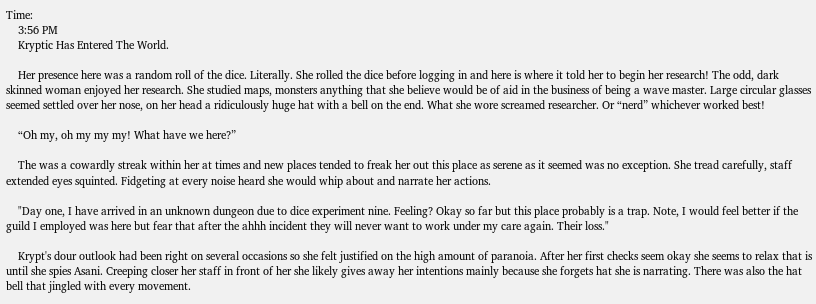Time:
    3:56 PM
    Kryptic Has Entered The World.

    Her presence here was a random roll of the dice. Literally. She rolled the dice before logging in and here is where it told her to begin her research! The odd, dark skinned woman enjoyed her research. She studied maps, monsters anything that she believe would be of aid in the business of being a wave master. Large circular glasses seemed settled over her nose, on her head a ridiculously huge hat with a bell on the end. What she wore screamed researcher. Or “nerd” whichever worked best!

    “Oh my, oh my my my! What have we here?”

    The was a cowardly streak within her at times and new places tended to freak her out this place as serene as it seemed was no exception. She tread carefully, staff extended eyes squinted. Fidgeting at every noise heard she would whip about and narrate her actions.

    "Day one, I have arrived in an unknown dungeon due to dice experiment nine. Feeling? Okay so far but this place probably is a trap. Note, I would feel better if the guild I employed was here but fear that after the ahhh incident they will never want to work under my care again. Their loss."

    Krypt's dour outlook had been right on several occasions so she felt justified on the high amount of paranoia. After her first checks seem okay she seems to relax that is until she spies Asani. Creeping closer her staff in front of her she likely gives away her intentions mainly because she forgets hat she is narrating. There was also the hat bell that jingled with every movement.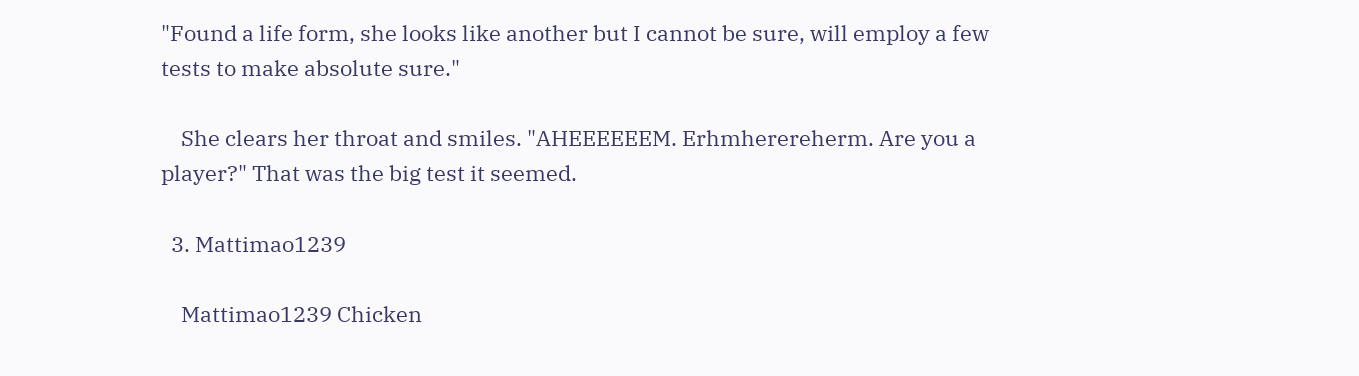"Found a life form, she looks like another but I cannot be sure, will employ a few tests to make absolute sure."

    She clears her throat and smiles. "AHEEEEEEM. Erhmherereherm. Are you a player?" That was the big test it seemed.

  3. Mattimao1239

    Mattimao1239 Chicken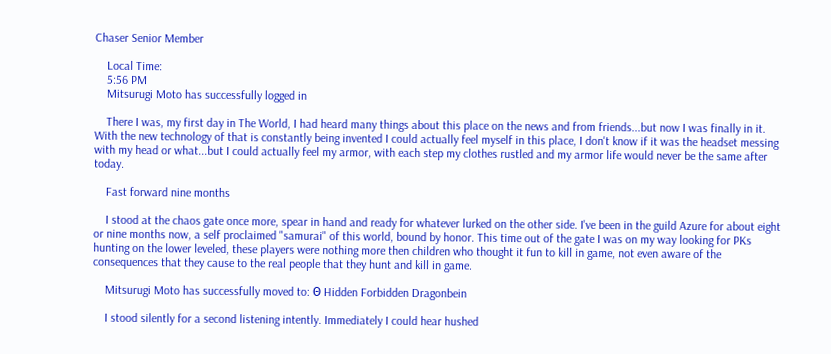Chaser Senior Member

    Local Time:
    5:56 PM
    Mitsurugi Moto has successfully logged in

    There I was, my first day in The World, I had heard many things about this place on the news and from friends...but now I was finally in it. With the new technology of that is constantly being invented I could actually feel myself in this place, I don't know if it was the headset messing with my head or what...but I could actually feel my armor, with each step my clothes rustled and my armor life would never be the same after today.

    Fast forward nine months

    I stood at the chaos gate once more, spear in hand and ready for whatever lurked on the other side. I've been in the guild Azure for about eight or nine months now, a self proclaimed "samurai" of this world, bound by honor. This time out of the gate I was on my way looking for PKs hunting on the lower leveled, these players were nothing more then children who thought it fun to kill in game, not even aware of the consequences that they cause to the real people that they hunt and kill in game.

    Mitsurugi Moto has successfully moved to: Θ Hidden Forbidden Dragonbein

    I stood silently for a second listening intently. Immediately I could hear hushed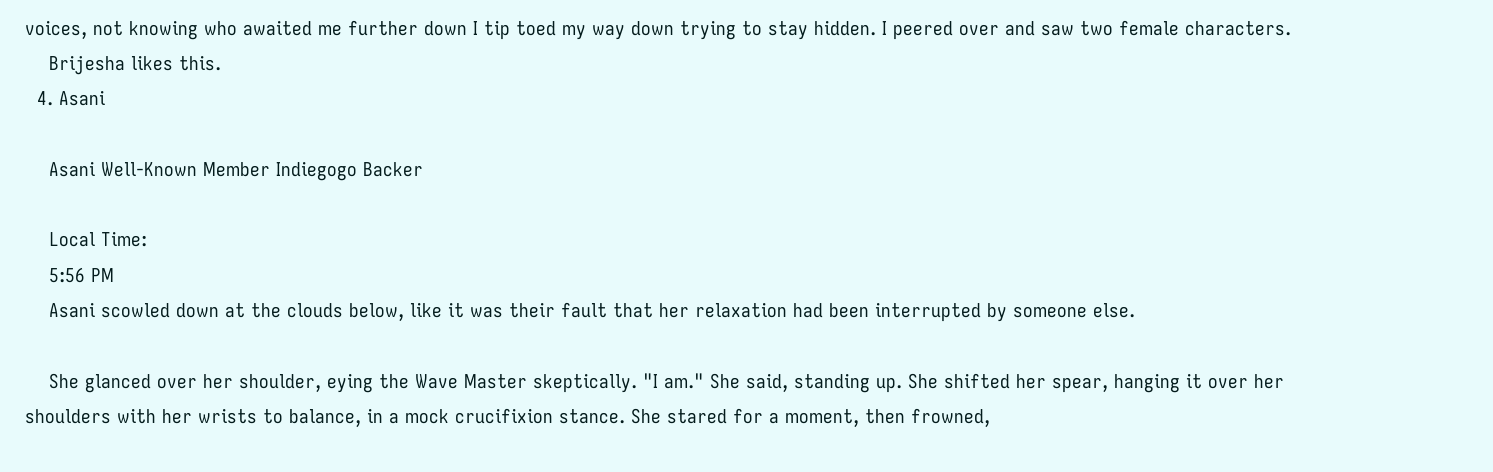voices, not knowing who awaited me further down I tip toed my way down trying to stay hidden. I peered over and saw two female characters.
    Brijesha likes this.
  4. Asani

    Asani Well-Known Member Indiegogo Backer

    Local Time:
    5:56 PM
    Asani scowled down at the clouds below, like it was their fault that her relaxation had been interrupted by someone else.

    She glanced over her shoulder, eying the Wave Master skeptically. "I am." She said, standing up. She shifted her spear, hanging it over her shoulders with her wrists to balance, in a mock crucifixion stance. She stared for a moment, then frowned,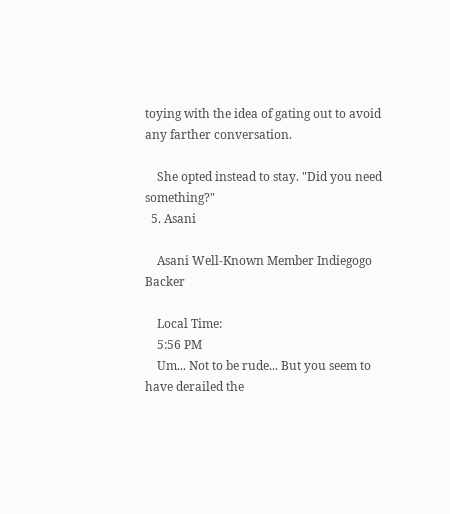toying with the idea of gating out to avoid any farther conversation.

    She opted instead to stay. "Did you need something?"
  5. Asani

    Asani Well-Known Member Indiegogo Backer

    Local Time:
    5:56 PM
    Um... Not to be rude... But you seem to have derailed the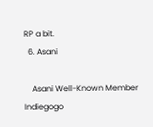RP a bit.
  6. Asani

    Asani Well-Known Member Indiegogo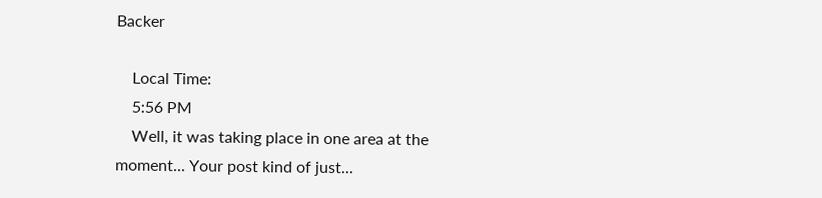Backer

    Local Time:
    5:56 PM
    Well, it was taking place in one area at the moment... Your post kind of just...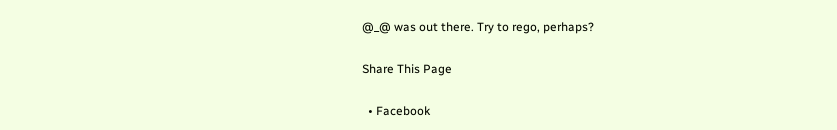@_@ was out there. Try to rego, perhaps?

Share This Page

  • Facebook